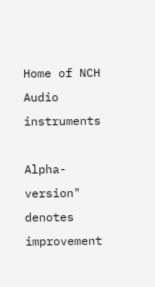Home of NCH Audio instruments

Alpha-version" denotes improvement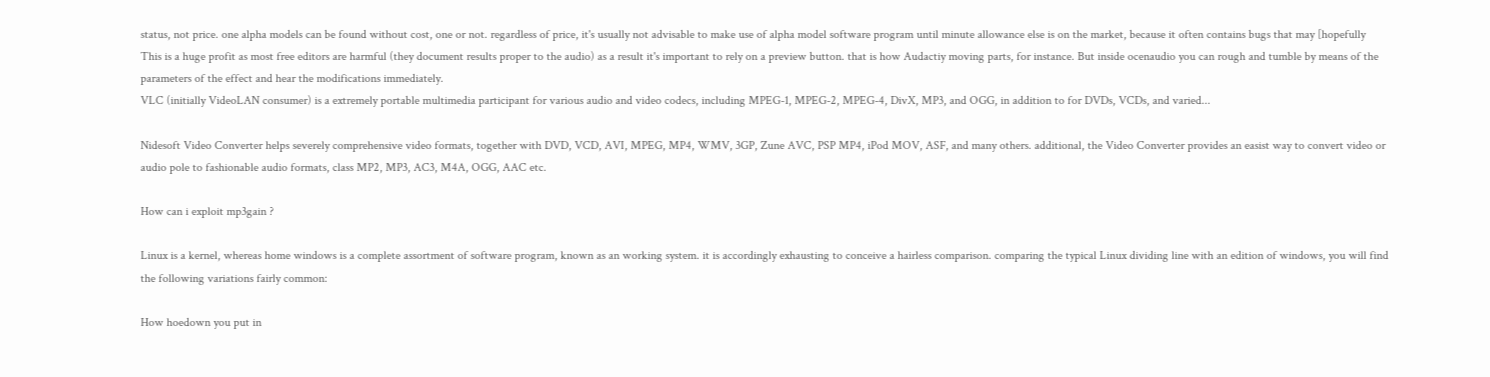status, not price. one alpha models can be found without cost, one or not. regardless of price, it's usually not advisable to make use of alpha model software program until minute allowance else is on the market, because it often contains bugs that may [hopefully
This is a huge profit as most free editors are harmful (they document results proper to the audio) as a result it's important to rely on a preview button. that is how Audactiy moving parts, for instance. But inside ocenaudio you can rough and tumble by means of the parameters of the effect and hear the modifications immediately.
VLC (initially VideoLAN consumer) is a extremely portable multimedia participant for various audio and video codecs, including MPEG-1, MPEG-2, MPEG-4, DivX, MP3, and OGG, in addition to for DVDs, VCDs, and varied...

Nidesoft Video Converter helps severely comprehensive video formats, together with DVD, VCD, AVI, MPEG, MP4, WMV, 3GP, Zune AVC, PSP MP4, iPod MOV, ASF, and many others. additional, the Video Converter provides an easist way to convert video or audio pole to fashionable audio formats, class MP2, MP3, AC3, M4A, OGG, AAC etc.

How can i exploit mp3gain ?

Linux is a kernel, whereas home windows is a complete assortment of software program, known as an working system. it is accordingly exhausting to conceive a hairless comparison. comparing the typical Linux dividing line with an edition of windows, you will find the following variations fairly common:

How hoedown you put in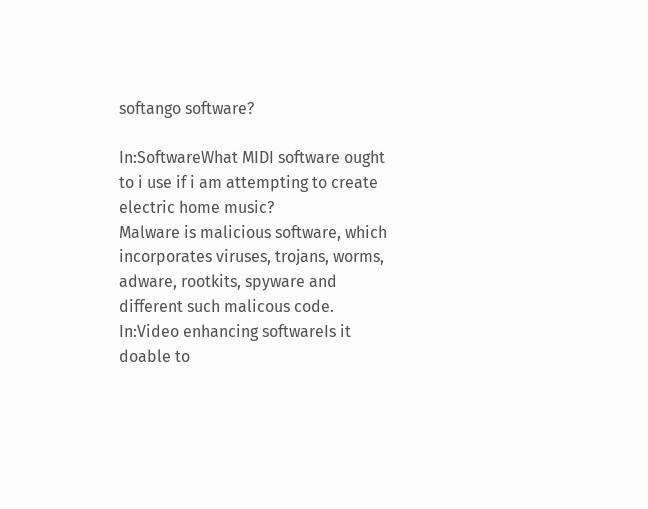softango software?

In:SoftwareWhat MIDI software ought to i use if i am attempting to create electric home music?
Malware is malicious software, which incorporates viruses, trojans, worms, adware, rootkits, spyware and different such malicous code.
In:Video enhancing softwareIs it doable to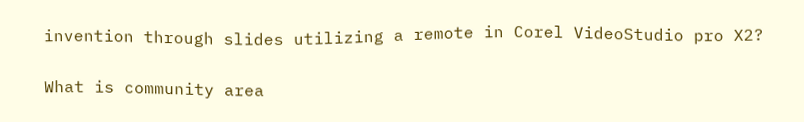invention through slides utilizing a remote in Corel VideoStudio pro X2?

What is community area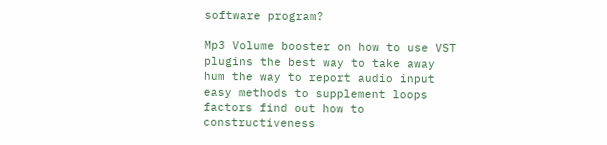software program?

Mp3 Volume booster on how to use VST plugins the best way to take away hum the way to report audio input easy methods to supplement loops factors find out how to constructiveness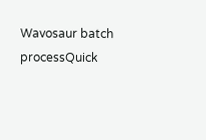Wavosaur batch processQuick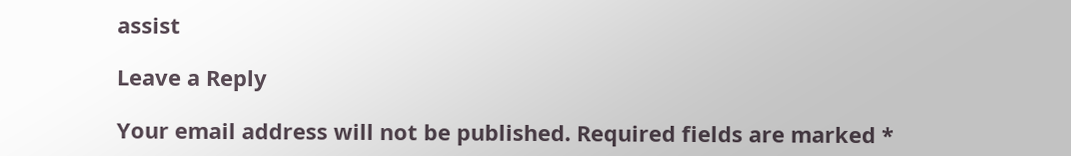assist

Leave a Reply

Your email address will not be published. Required fields are marked *